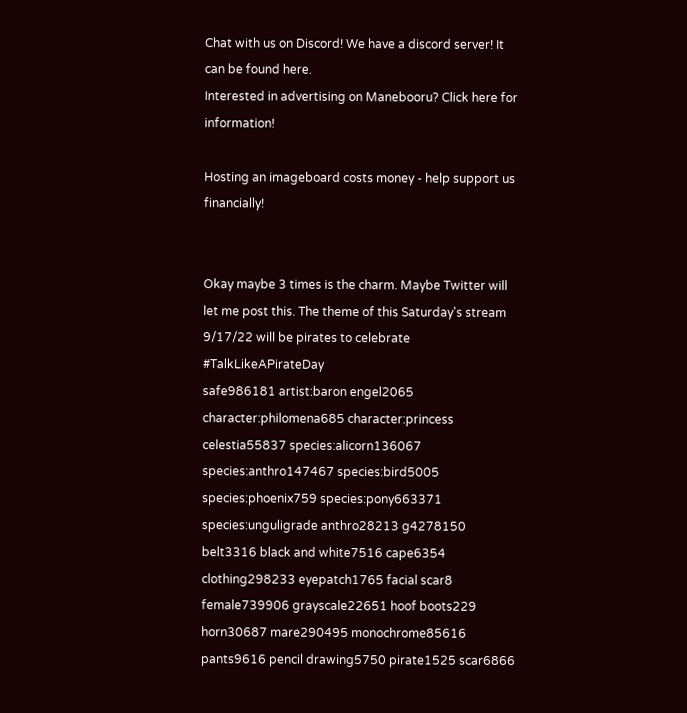Chat with us on Discord! We have a discord server! It can be found here.
Interested in advertising on Manebooru? Click here for information!

Hosting an imageboard costs money - help support us financially!


Okay maybe 3 times is the charm. Maybe Twitter will let me post this. The theme of this Saturday's stream 9/17/22 will be pirates to celebrate #TalkLikeAPirateDay
safe986181 artist:baron engel2065 character:philomena685 character:princess celestia55837 species:alicorn136067 species:anthro147467 species:bird5005 species:phoenix759 species:pony663371 species:unguligrade anthro28213 g4278150 belt3316 black and white7516 cape6354 clothing298233 eyepatch1765 facial scar8 female739906 grayscale22651 hoof boots229 horn30687 mare290495 monochrome85616 pants9616 pencil drawing5750 pirate1525 scar6866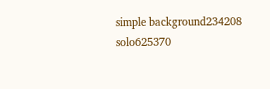simple background234208 solo625370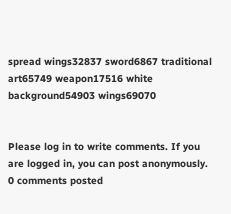spread wings32837 sword6867 traditional art65749 weapon17516 white background54903 wings69070


Please log in to write comments. If you are logged in, you can post anonymously.
0 comments posted